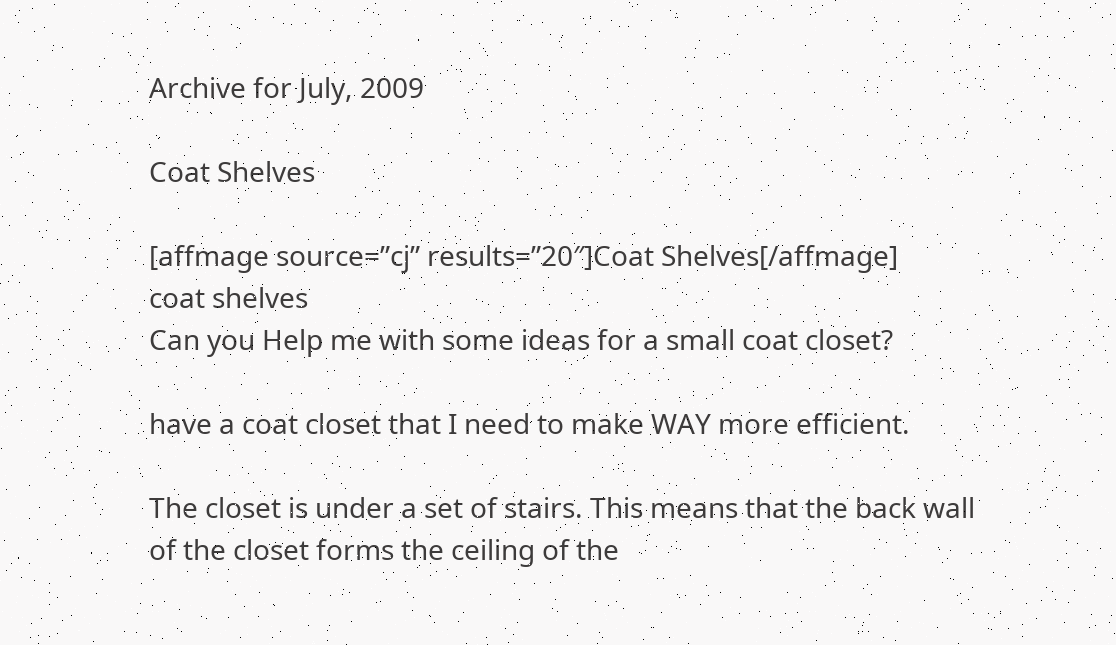Archive for July, 2009

Coat Shelves

[affmage source=”cj” results=”20″]Coat Shelves[/affmage]
coat shelves
Can you Help me with some ideas for a small coat closet?

have a coat closet that I need to make WAY more efficient.

The closet is under a set of stairs. This means that the back wall of the closet forms the ceiling of the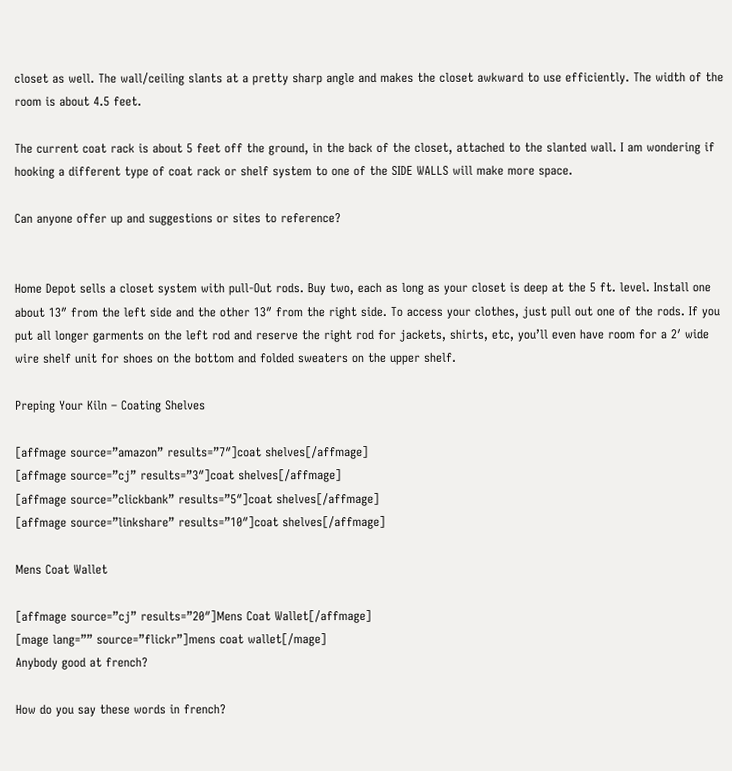closet as well. The wall/ceiling slants at a pretty sharp angle and makes the closet awkward to use efficiently. The width of the room is about 4.5 feet.

The current coat rack is about 5 feet off the ground, in the back of the closet, attached to the slanted wall. I am wondering if hooking a different type of coat rack or shelf system to one of the SIDE WALLS will make more space.

Can anyone offer up and suggestions or sites to reference?


Home Depot sells a closet system with pull-Out rods. Buy two, each as long as your closet is deep at the 5 ft. level. Install one about 13″ from the left side and the other 13″ from the right side. To access your clothes, just pull out one of the rods. If you put all longer garments on the left rod and reserve the right rod for jackets, shirts, etc, you’ll even have room for a 2′ wide wire shelf unit for shoes on the bottom and folded sweaters on the upper shelf.

Preping Your Kiln – Coating Shelves

[affmage source=”amazon” results=”7″]coat shelves[/affmage]
[affmage source=”cj” results=”3″]coat shelves[/affmage]
[affmage source=”clickbank” results=”5″]coat shelves[/affmage]
[affmage source=”linkshare” results=”10″]coat shelves[/affmage]

Mens Coat Wallet

[affmage source=”cj” results=”20″]Mens Coat Wallet[/affmage]
[mage lang=”” source=”flickr”]mens coat wallet[/mage]
Anybody good at french?

How do you say these words in french?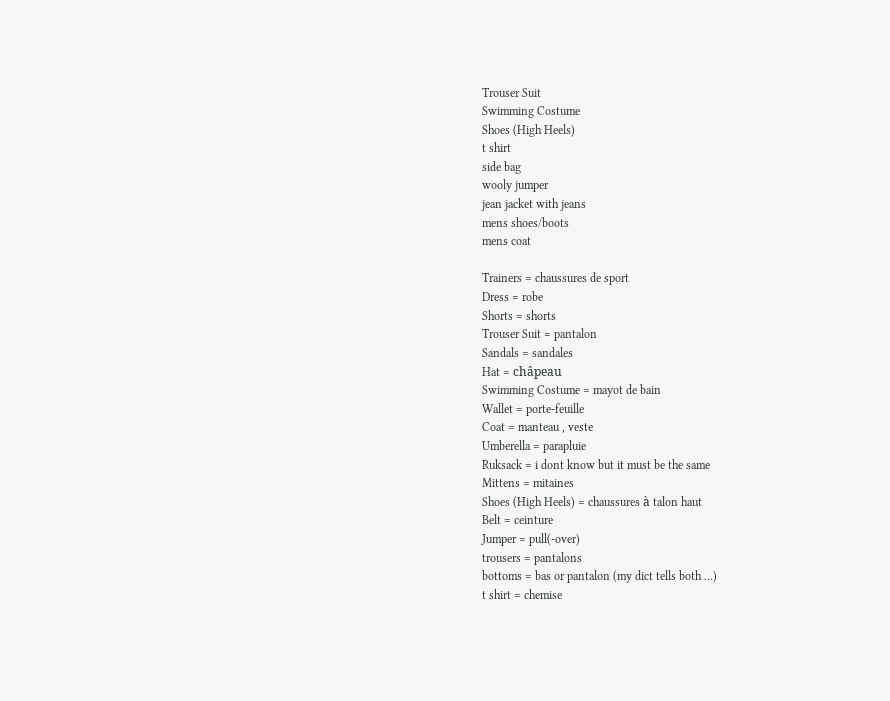Trouser Suit
Swimming Costume
Shoes (High Heels)
t shirt
side bag
wooly jumper
jean jacket with jeans
mens shoes/boots
mens coat

Trainers = chaussures de sport
Dress = robe
Shorts = shorts
Trouser Suit = pantalon
Sandals = sandales
Hat = châpeau
Swimming Costume = mayot de bain
Wallet = porte-feuille
Coat = manteau , veste
Umberella = parapluie
Ruksack = i dont know but it must be the same
Mittens = mitaines
Shoes (High Heels) = chaussures à talon haut
Belt = ceinture
Jumper = pull(-over)
trousers = pantalons
bottoms = bas or pantalon (my dict tells both …)
t shirt = chemise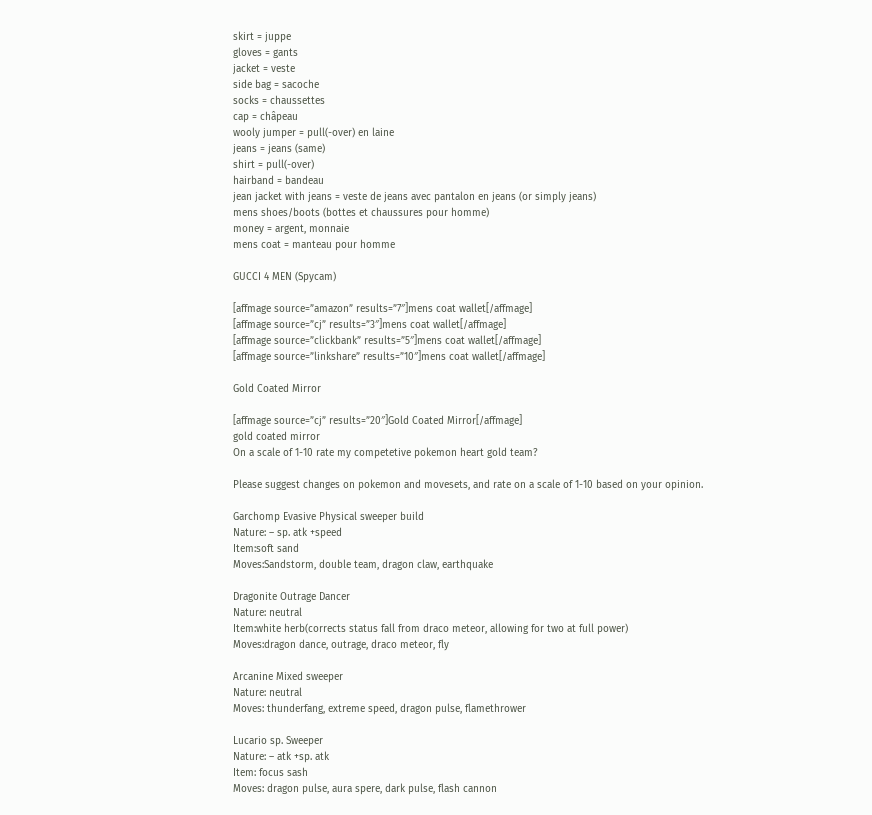skirt = juppe
gloves = gants
jacket = veste
side bag = sacoche
socks = chaussettes
cap = châpeau
wooly jumper = pull(-over) en laine
jeans = jeans (same)
shirt = pull(-over)
hairband = bandeau
jean jacket with jeans = veste de jeans avec pantalon en jeans (or simply jeans)
mens shoes/boots (bottes et chaussures pour homme)
money = argent, monnaie
mens coat = manteau pour homme

GUCCI 4 MEN (Spycam)

[affmage source=”amazon” results=”7″]mens coat wallet[/affmage]
[affmage source=”cj” results=”3″]mens coat wallet[/affmage]
[affmage source=”clickbank” results=”5″]mens coat wallet[/affmage]
[affmage source=”linkshare” results=”10″]mens coat wallet[/affmage]

Gold Coated Mirror

[affmage source=”cj” results=”20″]Gold Coated Mirror[/affmage]
gold coated mirror
On a scale of 1-10 rate my competetive pokemon heart gold team?

Please suggest changes on pokemon and movesets, and rate on a scale of 1-10 based on your opinion.

Garchomp Evasive Physical sweeper build
Nature: – sp. atk +speed
Item:soft sand
Moves:Sandstorm, double team, dragon claw, earthquake

Dragonite Outrage Dancer
Nature: neutral
Item:white herb(corrects status fall from draco meteor, allowing for two at full power)
Moves:dragon dance, outrage, draco meteor, fly

Arcanine Mixed sweeper
Nature: neutral
Moves: thunderfang, extreme speed, dragon pulse, flamethrower

Lucario sp. Sweeper
Nature: – atk +sp. atk
Item: focus sash
Moves: dragon pulse, aura spere, dark pulse, flash cannon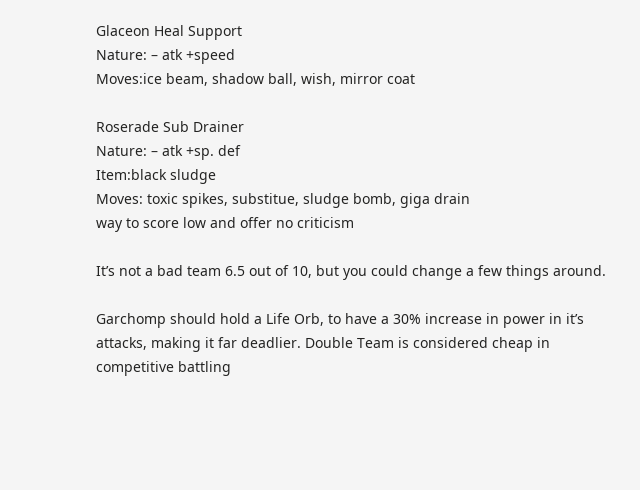Glaceon Heal Support
Nature: – atk +speed
Moves:ice beam, shadow ball, wish, mirror coat

Roserade Sub Drainer
Nature: – atk +sp. def
Item:black sludge
Moves: toxic spikes, substitue, sludge bomb, giga drain
way to score low and offer no criticism

It’s not a bad team 6.5 out of 10, but you could change a few things around.

Garchomp should hold a Life Orb, to have a 30% increase in power in it’s attacks, making it far deadlier. Double Team is considered cheap in competitive battling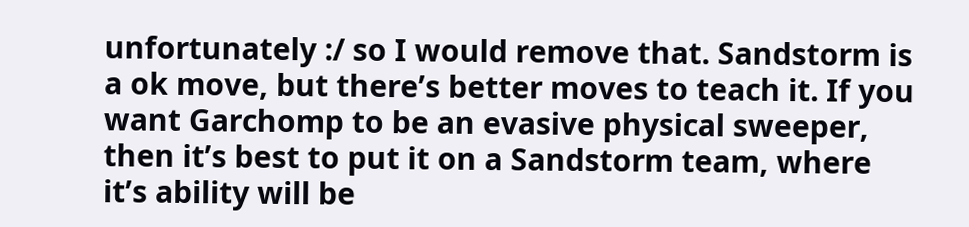unfortunately :/ so I would remove that. Sandstorm is a ok move, but there’s better moves to teach it. If you want Garchomp to be an evasive physical sweeper, then it’s best to put it on a Sandstorm team, where it’s ability will be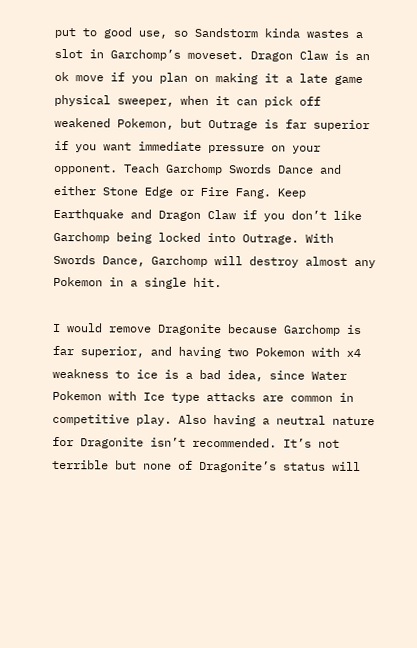put to good use, so Sandstorm kinda wastes a slot in Garchomp’s moveset. Dragon Claw is an ok move if you plan on making it a late game physical sweeper, when it can pick off weakened Pokemon, but Outrage is far superior if you want immediate pressure on your opponent. Teach Garchomp Swords Dance and either Stone Edge or Fire Fang. Keep Earthquake and Dragon Claw if you don’t like Garchomp being locked into Outrage. With Swords Dance, Garchomp will destroy almost any Pokemon in a single hit.

I would remove Dragonite because Garchomp is far superior, and having two Pokemon with x4 weakness to ice is a bad idea, since Water Pokemon with Ice type attacks are common in competitive play. Also having a neutral nature for Dragonite isn’t recommended. It’s not terrible but none of Dragonite’s status will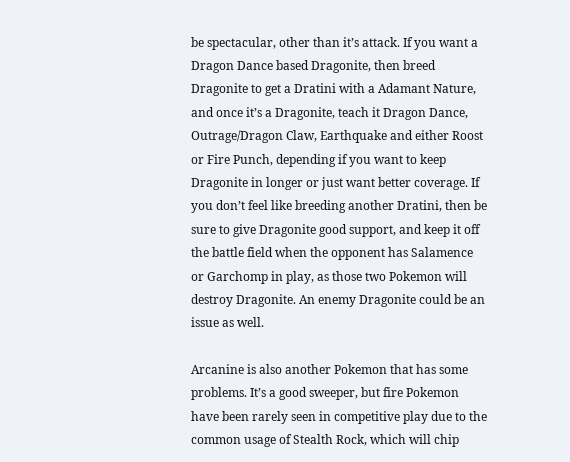be spectacular, other than it’s attack. If you want a Dragon Dance based Dragonite, then breed Dragonite to get a Dratini with a Adamant Nature, and once it’s a Dragonite, teach it Dragon Dance, Outrage/Dragon Claw, Earthquake and either Roost or Fire Punch, depending if you want to keep Dragonite in longer or just want better coverage. If you don’t feel like breeding another Dratini, then be sure to give Dragonite good support, and keep it off the battle field when the opponent has Salamence or Garchomp in play, as those two Pokemon will destroy Dragonite. An enemy Dragonite could be an issue as well.

Arcanine is also another Pokemon that has some problems. It’s a good sweeper, but fire Pokemon have been rarely seen in competitive play due to the common usage of Stealth Rock, which will chip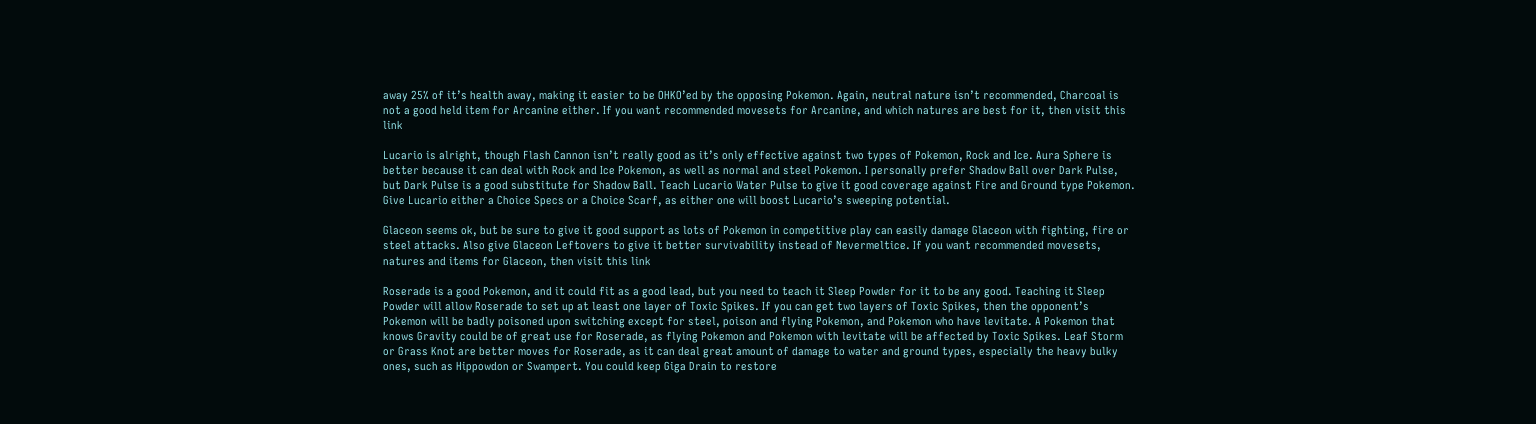away 25% of it’s health away, making it easier to be OHKO’ed by the opposing Pokemon. Again, neutral nature isn’t recommended, Charcoal is not a good held item for Arcanine either. If you want recommended movesets for Arcanine, and which natures are best for it, then visit this link

Lucario is alright, though Flash Cannon isn’t really good as it’s only effective against two types of Pokemon, Rock and Ice. Aura Sphere is better because it can deal with Rock and Ice Pokemon, as well as normal and steel Pokemon. I personally prefer Shadow Ball over Dark Pulse, but Dark Pulse is a good substitute for Shadow Ball. Teach Lucario Water Pulse to give it good coverage against Fire and Ground type Pokemon. Give Lucario either a Choice Specs or a Choice Scarf, as either one will boost Lucario’s sweeping potential.

Glaceon seems ok, but be sure to give it good support as lots of Pokemon in competitive play can easily damage Glaceon with fighting, fire or steel attacks. Also give Glaceon Leftovers to give it better survivability instead of Nevermeltice. If you want recommended movesets, natures and items for Glaceon, then visit this link

Roserade is a good Pokemon, and it could fit as a good lead, but you need to teach it Sleep Powder for it to be any good. Teaching it Sleep Powder will allow Roserade to set up at least one layer of Toxic Spikes. If you can get two layers of Toxic Spikes, then the opponent’s Pokemon will be badly poisoned upon switching except for steel, poison and flying Pokemon, and Pokemon who have levitate. A Pokemon that knows Gravity could be of great use for Roserade, as flying Pokemon and Pokemon with levitate will be affected by Toxic Spikes. Leaf Storm or Grass Knot are better moves for Roserade, as it can deal great amount of damage to water and ground types, especially the heavy bulky ones, such as Hippowdon or Swampert. You could keep Giga Drain to restore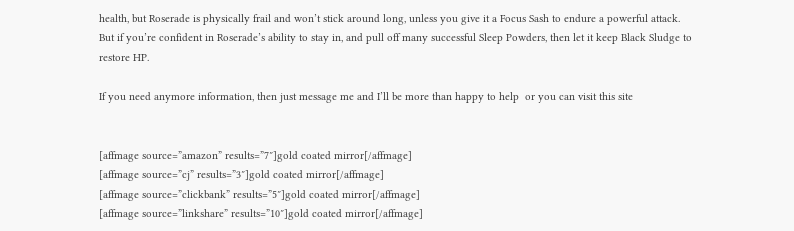health, but Roserade is physically frail and won’t stick around long, unless you give it a Focus Sash to endure a powerful attack. But if you’re confident in Roserade’s ability to stay in, and pull off many successful Sleep Powders, then let it keep Black Sludge to restore HP.

If you need anymore information, then just message me and I’ll be more than happy to help  or you can visit this site


[affmage source=”amazon” results=”7″]gold coated mirror[/affmage]
[affmage source=”cj” results=”3″]gold coated mirror[/affmage]
[affmage source=”clickbank” results=”5″]gold coated mirror[/affmage]
[affmage source=”linkshare” results=”10″]gold coated mirror[/affmage]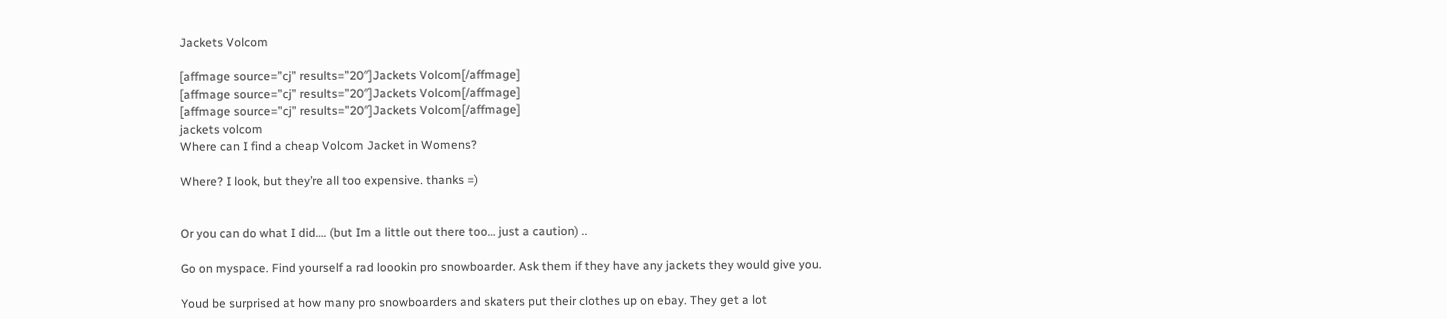Jackets Volcom

[affmage source=”cj” results=”20″]Jackets Volcom[/affmage]
[affmage source=”cj” results=”20″]Jackets Volcom[/affmage]
[affmage source=”cj” results=”20″]Jackets Volcom[/affmage]
jackets volcom
Where can I find a cheap Volcom Jacket in Womens?

Where? I look, but they’re all too expensive. thanks =)


Or you can do what I did…. (but Im a little out there too… just a caution) ..

Go on myspace. Find yourself a rad loookin pro snowboarder. Ask them if they have any jackets they would give you.

Youd be surprised at how many pro snowboarders and skaters put their clothes up on ebay. They get a lot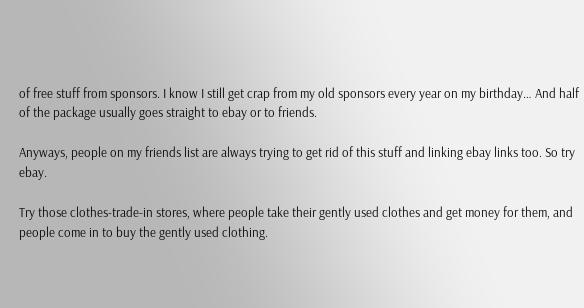of free stuff from sponsors. I know I still get crap from my old sponsors every year on my birthday… And half of the package usually goes straight to ebay or to friends.

Anyways, people on my friends list are always trying to get rid of this stuff and linking ebay links too. So try ebay.

Try those clothes-trade-in stores, where people take their gently used clothes and get money for them, and people come in to buy the gently used clothing.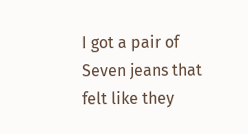I got a pair of Seven jeans that felt like they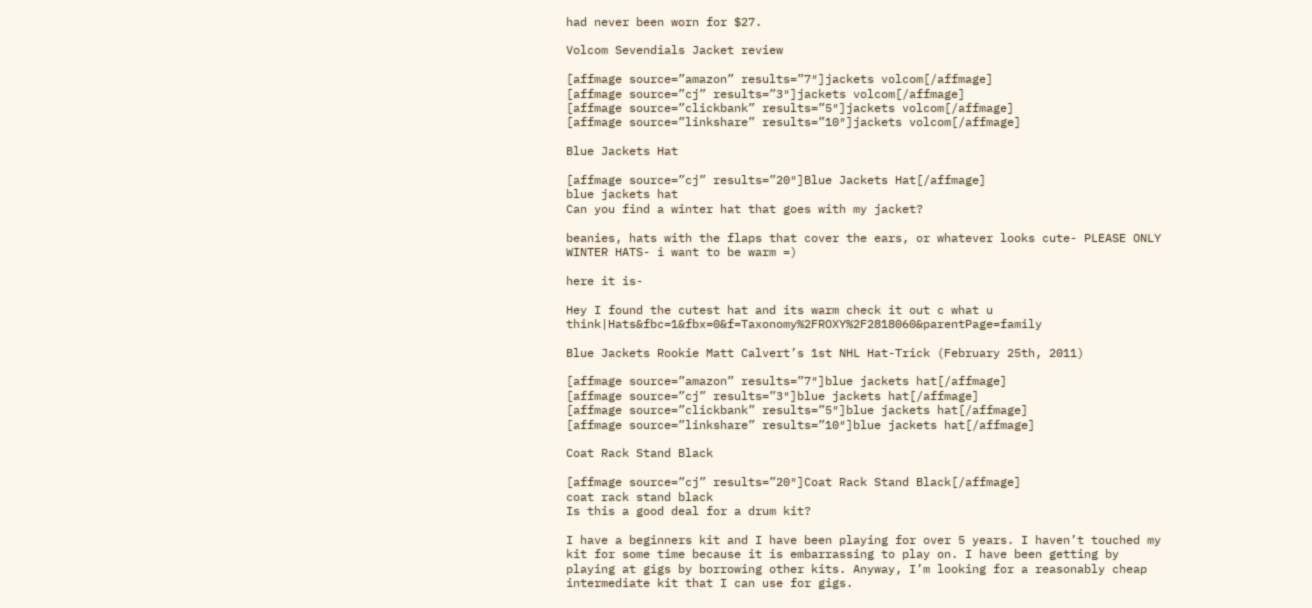had never been worn for $27.

Volcom Sevendials Jacket review

[affmage source=”amazon” results=”7″]jackets volcom[/affmage]
[affmage source=”cj” results=”3″]jackets volcom[/affmage]
[affmage source=”clickbank” results=”5″]jackets volcom[/affmage]
[affmage source=”linkshare” results=”10″]jackets volcom[/affmage]

Blue Jackets Hat

[affmage source=”cj” results=”20″]Blue Jackets Hat[/affmage]
blue jackets hat
Can you find a winter hat that goes with my jacket?

beanies, hats with the flaps that cover the ears, or whatever looks cute- PLEASE ONLY WINTER HATS- i want to be warm =)

here it is-

Hey I found the cutest hat and its warm check it out c what u think|Hats&fbc=1&fbx=0&f=Taxonomy%2FROXY%2F2818060&parentPage=family

Blue Jackets Rookie Matt Calvert’s 1st NHL Hat-Trick (February 25th, 2011)

[affmage source=”amazon” results=”7″]blue jackets hat[/affmage]
[affmage source=”cj” results=”3″]blue jackets hat[/affmage]
[affmage source=”clickbank” results=”5″]blue jackets hat[/affmage]
[affmage source=”linkshare” results=”10″]blue jackets hat[/affmage]

Coat Rack Stand Black

[affmage source=”cj” results=”20″]Coat Rack Stand Black[/affmage]
coat rack stand black
Is this a good deal for a drum kit?

I have a beginners kit and I have been playing for over 5 years. I haven’t touched my kit for some time because it is embarrassing to play on. I have been getting by playing at gigs by borrowing other kits. Anyway, I’m looking for a reasonably cheap intermediate kit that I can use for gigs.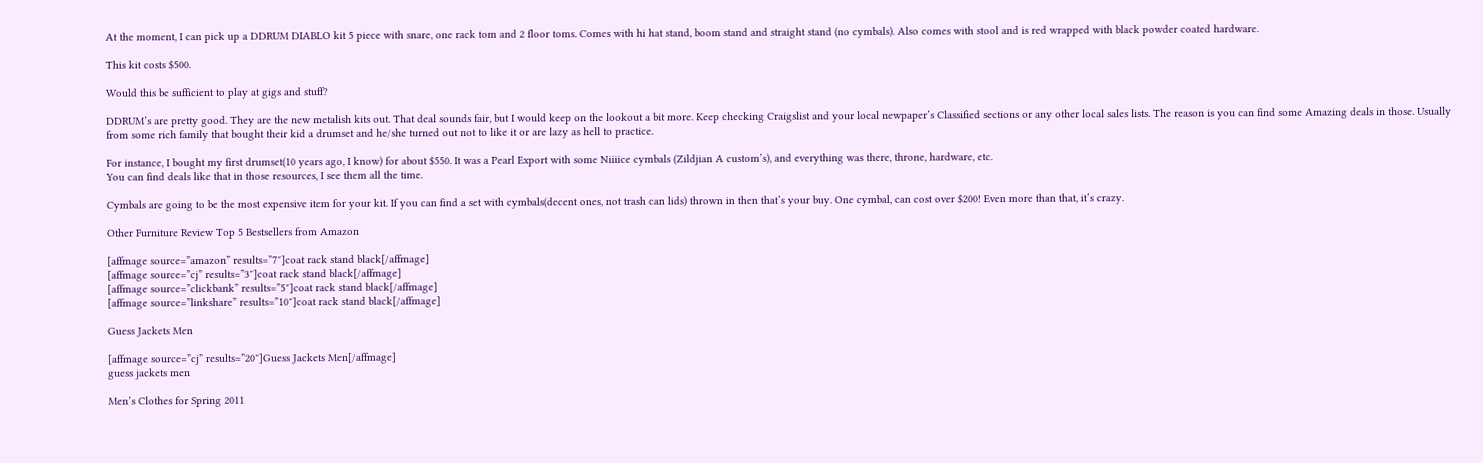At the moment, I can pick up a DDRUM DIABLO kit 5 piece with snare, one rack tom and 2 floor toms. Comes with hi hat stand, boom stand and straight stand (no cymbals). Also comes with stool and is red wrapped with black powder coated hardware.

This kit costs $500.

Would this be sufficient to play at gigs and stuff?

DDRUM’s are pretty good. They are the new metalish kits out. That deal sounds fair, but I would keep on the lookout a bit more. Keep checking Craigslist and your local newpaper’s Classified sections or any other local sales lists. The reason is you can find some Amazing deals in those. Usually from some rich family that bought their kid a drumset and he/she turned out not to like it or are lazy as hell to practice.

For instance, I bought my first drumset(10 years ago, I know) for about $550. It was a Pearl Export with some Niiiice cymbals (Zildjian A custom’s), and everything was there, throne, hardware, etc.
You can find deals like that in those resources, I see them all the time.

Cymbals are going to be the most expensive item for your kit. If you can find a set with cymbals(decent ones, not trash can lids) thrown in then that’s your buy. One cymbal, can cost over $200! Even more than that, it’s crazy.

Other Furniture Review Top 5 Bestsellers from Amazon

[affmage source=”amazon” results=”7″]coat rack stand black[/affmage]
[affmage source=”cj” results=”3″]coat rack stand black[/affmage]
[affmage source=”clickbank” results=”5″]coat rack stand black[/affmage]
[affmage source=”linkshare” results=”10″]coat rack stand black[/affmage]

Guess Jackets Men

[affmage source=”cj” results=”20″]Guess Jackets Men[/affmage]
guess jackets men

Men’s Clothes for Spring 2011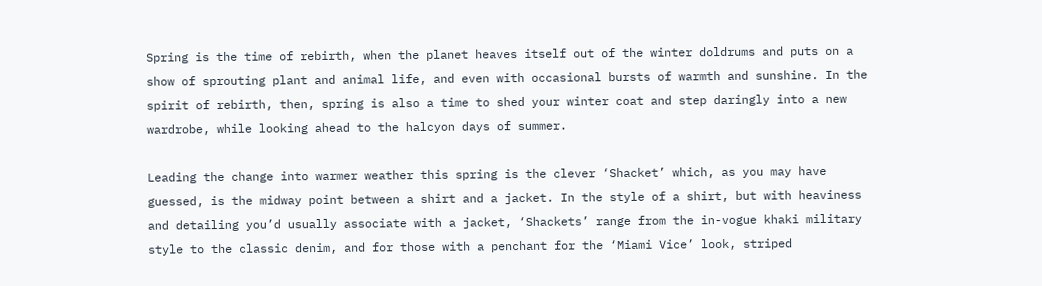Spring is the time of rebirth, when the planet heaves itself out of the winter doldrums and puts on a show of sprouting plant and animal life, and even with occasional bursts of warmth and sunshine. In the spirit of rebirth, then, spring is also a time to shed your winter coat and step daringly into a new wardrobe, while looking ahead to the halcyon days of summer.

Leading the change into warmer weather this spring is the clever ‘Shacket’ which, as you may have guessed, is the midway point between a shirt and a jacket. In the style of a shirt, but with heaviness and detailing you’d usually associate with a jacket, ‘Shackets’ range from the in-vogue khaki military style to the classic denim, and for those with a penchant for the ‘Miami Vice’ look, striped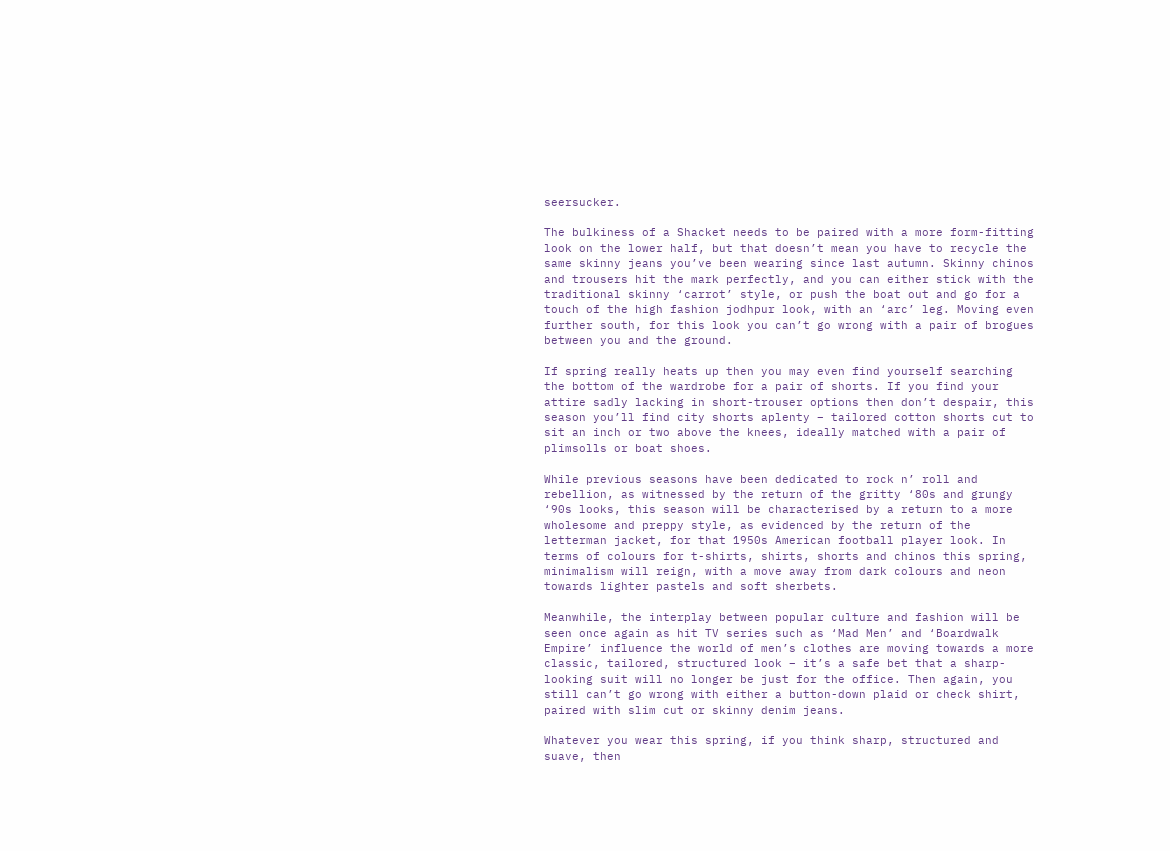seersucker.

The bulkiness of a Shacket needs to be paired with a more form-fitting look on the lower half, but that doesn’t mean you have to recycle the same skinny jeans you’ve been wearing since last autumn. Skinny chinos and trousers hit the mark perfectly, and you can either stick with the traditional skinny ‘carrot’ style, or push the boat out and go for a touch of the high fashion jodhpur look, with an ‘arc’ leg. Moving even further south, for this look you can’t go wrong with a pair of brogues between you and the ground.

If spring really heats up then you may even find yourself searching the bottom of the wardrobe for a pair of shorts. If you find your attire sadly lacking in short-trouser options then don’t despair, this season you’ll find city shorts aplenty – tailored cotton shorts cut to sit an inch or two above the knees, ideally matched with a pair of plimsolls or boat shoes.

While previous seasons have been dedicated to rock n’ roll and rebellion, as witnessed by the return of the gritty ‘80s and grungy ‘90s looks, this season will be characterised by a return to a more wholesome and preppy style, as evidenced by the return of the letterman jacket, for that 1950s American football player look. In terms of colours for t-shirts, shirts, shorts and chinos this spring, minimalism will reign, with a move away from dark colours and neon towards lighter pastels and soft sherbets.

Meanwhile, the interplay between popular culture and fashion will be seen once again as hit TV series such as ‘Mad Men’ and ‘Boardwalk Empire’ influence the world of men’s clothes are moving towards a more classic, tailored, structured look – it’s a safe bet that a sharp-looking suit will no longer be just for the office. Then again, you still can’t go wrong with either a button-down plaid or check shirt, paired with slim cut or skinny denim jeans.

Whatever you wear this spring, if you think sharp, structured and suave, then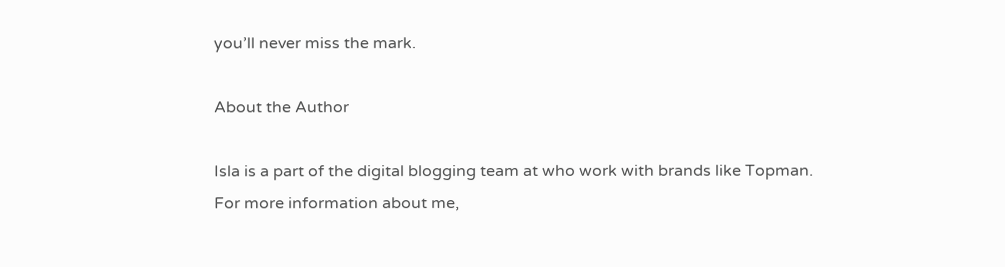you’ll never miss the mark.

About the Author

Isla is a part of the digital blogging team at who work with brands like Topman. For more information about me,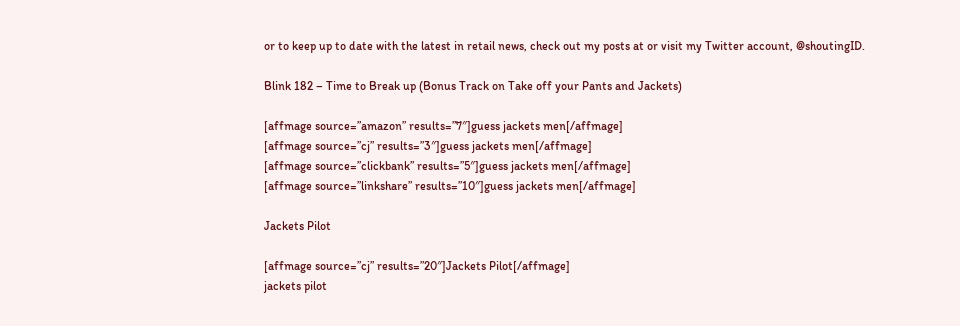or to keep up to date with the latest in retail news, check out my posts at or visit my Twitter account, @shoutingID.

Blink 182 – Time to Break up (Bonus Track on Take off your Pants and Jackets)

[affmage source=”amazon” results=”7″]guess jackets men[/affmage]
[affmage source=”cj” results=”3″]guess jackets men[/affmage]
[affmage source=”clickbank” results=”5″]guess jackets men[/affmage]
[affmage source=”linkshare” results=”10″]guess jackets men[/affmage]

Jackets Pilot

[affmage source=”cj” results=”20″]Jackets Pilot[/affmage]
jackets pilot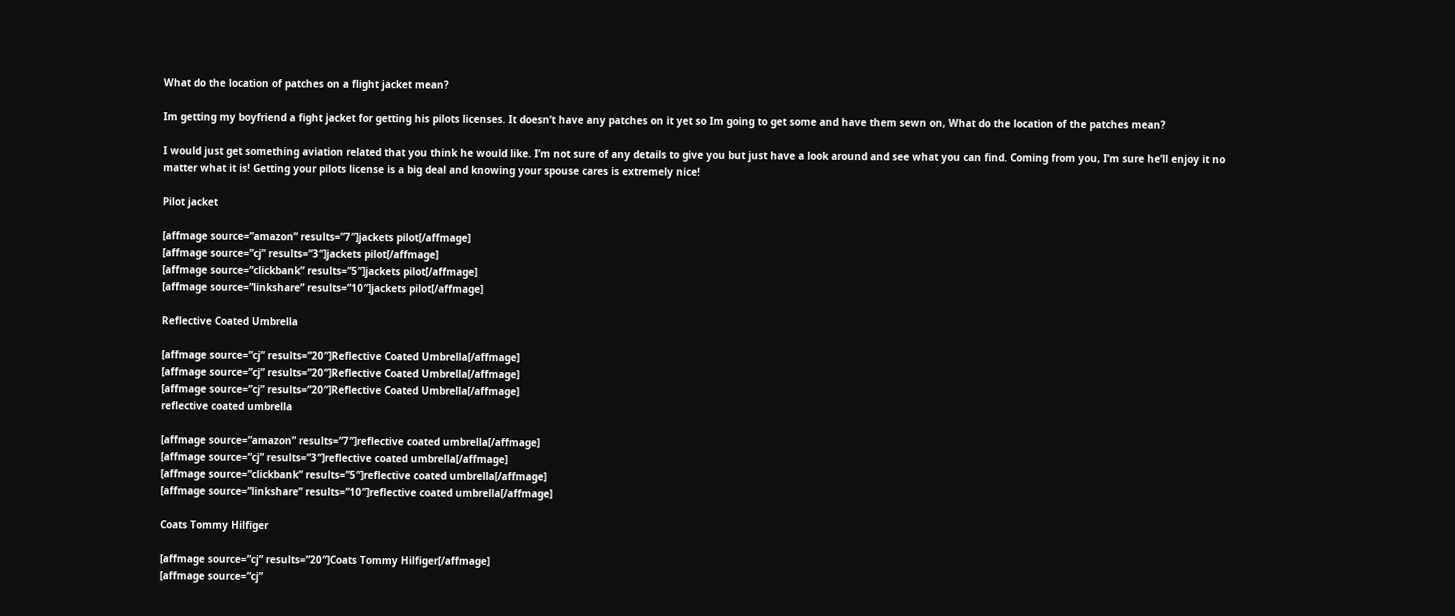What do the location of patches on a flight jacket mean?

Im getting my boyfriend a fight jacket for getting his pilots licenses. It doesn’t have any patches on it yet so Im going to get some and have them sewn on, What do the location of the patches mean?

I would just get something aviation related that you think he would like. I’m not sure of any details to give you but just have a look around and see what you can find. Coming from you, I’m sure he’ll enjoy it no matter what it is! Getting your pilots license is a big deal and knowing your spouse cares is extremely nice!

Pilot jacket

[affmage source=”amazon” results=”7″]jackets pilot[/affmage]
[affmage source=”cj” results=”3″]jackets pilot[/affmage]
[affmage source=”clickbank” results=”5″]jackets pilot[/affmage]
[affmage source=”linkshare” results=”10″]jackets pilot[/affmage]

Reflective Coated Umbrella

[affmage source=”cj” results=”20″]Reflective Coated Umbrella[/affmage]
[affmage source=”cj” results=”20″]Reflective Coated Umbrella[/affmage]
[affmage source=”cj” results=”20″]Reflective Coated Umbrella[/affmage]
reflective coated umbrella

[affmage source=”amazon” results=”7″]reflective coated umbrella[/affmage]
[affmage source=”cj” results=”3″]reflective coated umbrella[/affmage]
[affmage source=”clickbank” results=”5″]reflective coated umbrella[/affmage]
[affmage source=”linkshare” results=”10″]reflective coated umbrella[/affmage]

Coats Tommy Hilfiger

[affmage source=”cj” results=”20″]Coats Tommy Hilfiger[/affmage]
[affmage source=”cj”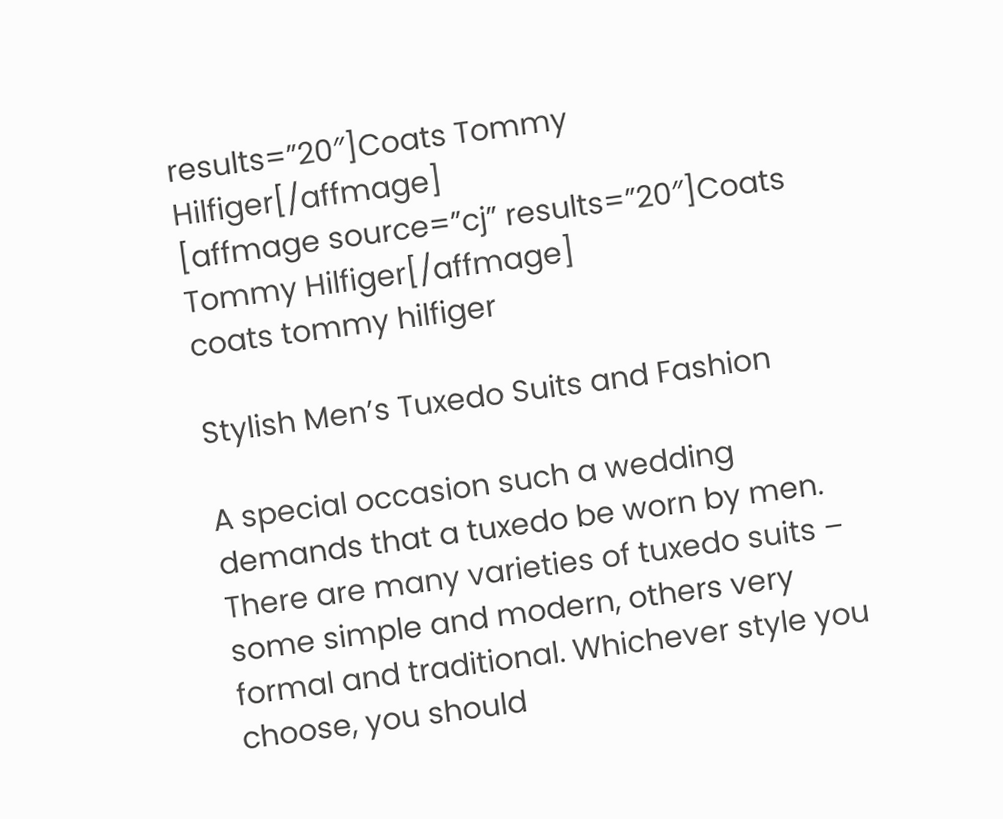results=”20″]Coats Tommy Hilfiger[/affmage]
[affmage source=”cj” results=”20″]Coats Tommy Hilfiger[/affmage]
coats tommy hilfiger

Stylish Men’s Tuxedo Suits and Fashion

A special occasion such a wedding demands that a tuxedo be worn by men. There are many varieties of tuxedo suits – some simple and modern, others very formal and traditional. Whichever style you choose, you should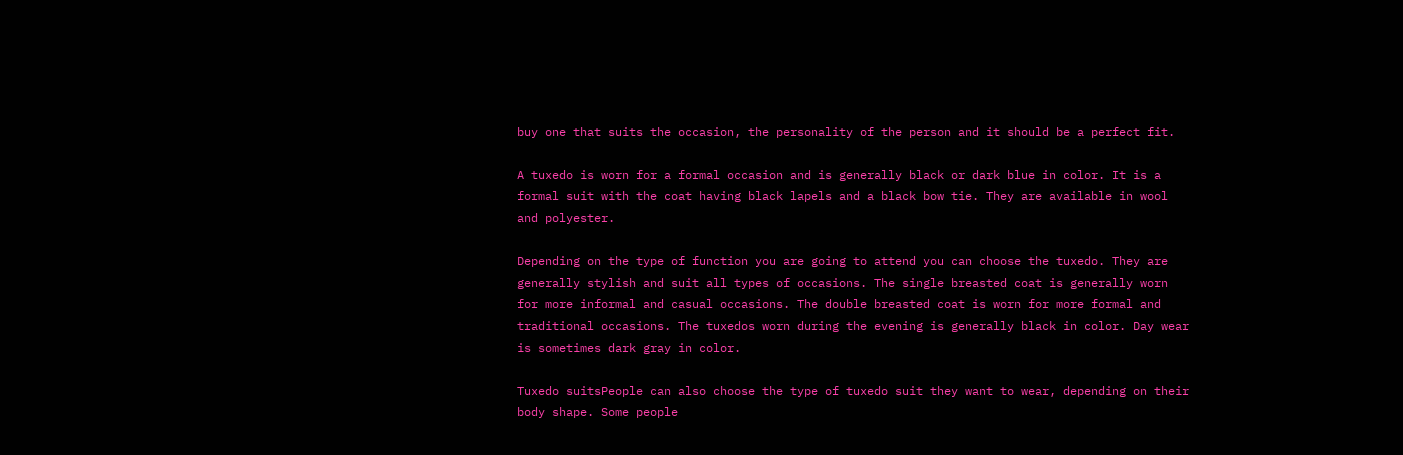buy one that suits the occasion, the personality of the person and it should be a perfect fit.

A tuxedo is worn for a formal occasion and is generally black or dark blue in color. It is a formal suit with the coat having black lapels and a black bow tie. They are available in wool and polyester.

Depending on the type of function you are going to attend you can choose the tuxedo. They are generally stylish and suit all types of occasions. The single breasted coat is generally worn for more informal and casual occasions. The double breasted coat is worn for more formal and traditional occasions. The tuxedos worn during the evening is generally black in color. Day wear is sometimes dark gray in color.

Tuxedo suitsPeople can also choose the type of tuxedo suit they want to wear, depending on their body shape. Some people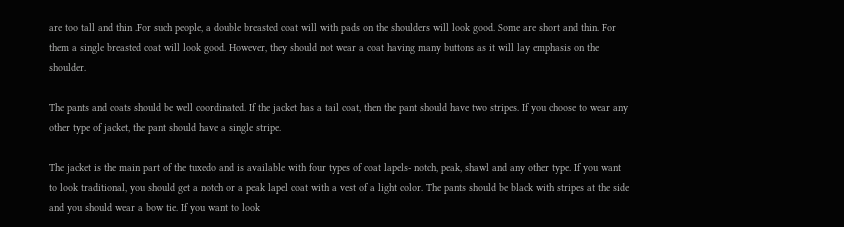are too tall and thin .For such people, a double breasted coat will with pads on the shoulders will look good. Some are short and thin. For them a single breasted coat will look good. However, they should not wear a coat having many buttons as it will lay emphasis on the shoulder.

The pants and coats should be well coordinated. If the jacket has a tail coat, then the pant should have two stripes. If you choose to wear any other type of jacket, the pant should have a single stripe.

The jacket is the main part of the tuxedo and is available with four types of coat lapels- notch, peak, shawl and any other type. If you want to look traditional, you should get a notch or a peak lapel coat with a vest of a light color. The pants should be black with stripes at the side and you should wear a bow tie. If you want to look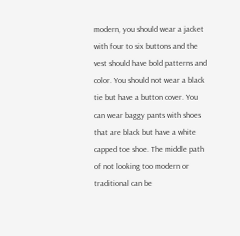modern, you should wear a jacket with four to six buttons and the vest should have bold patterns and color. You should not wear a black tie but have a button cover. You can wear baggy pants with shoes that are black but have a white capped toe shoe. The middle path of not looking too modern or traditional can be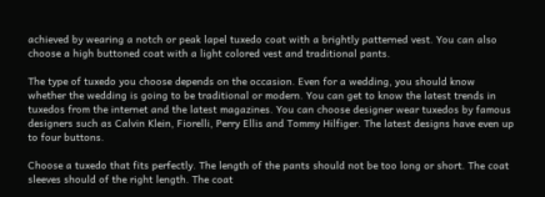achieved by wearing a notch or peak lapel tuxedo coat with a brightly patterned vest. You can also choose a high buttoned coat with a light colored vest and traditional pants.

The type of tuxedo you choose depends on the occasion. Even for a wedding, you should know whether the wedding is going to be traditional or modern. You can get to know the latest trends in tuxedos from the internet and the latest magazines. You can choose designer wear tuxedos by famous designers such as Calvin Klein, Fiorelli, Perry Ellis and Tommy Hilfiger. The latest designs have even up to four buttons.

Choose a tuxedo that fits perfectly. The length of the pants should not be too long or short. The coat sleeves should of the right length. The coat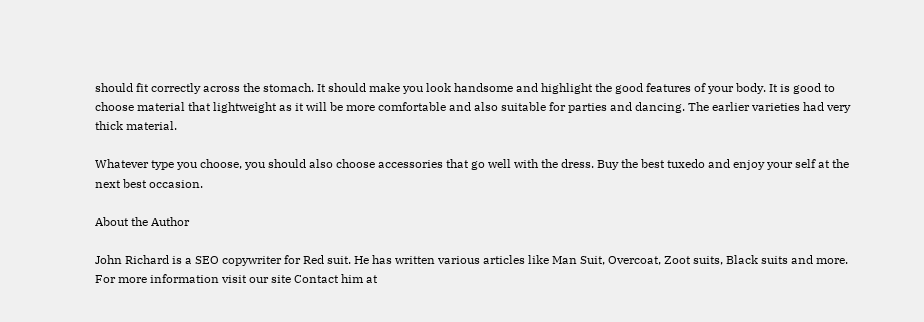should fit correctly across the stomach. It should make you look handsome and highlight the good features of your body. It is good to choose material that lightweight as it will be more comfortable and also suitable for parties and dancing. The earlier varieties had very thick material.

Whatever type you choose, you should also choose accessories that go well with the dress. Buy the best tuxedo and enjoy your self at the next best occasion.

About the Author

John Richard is a SEO copywriter for Red suit. He has written various articles like Man Suit, Overcoat, Zoot suits, Black suits and more. For more information visit our site Contact him at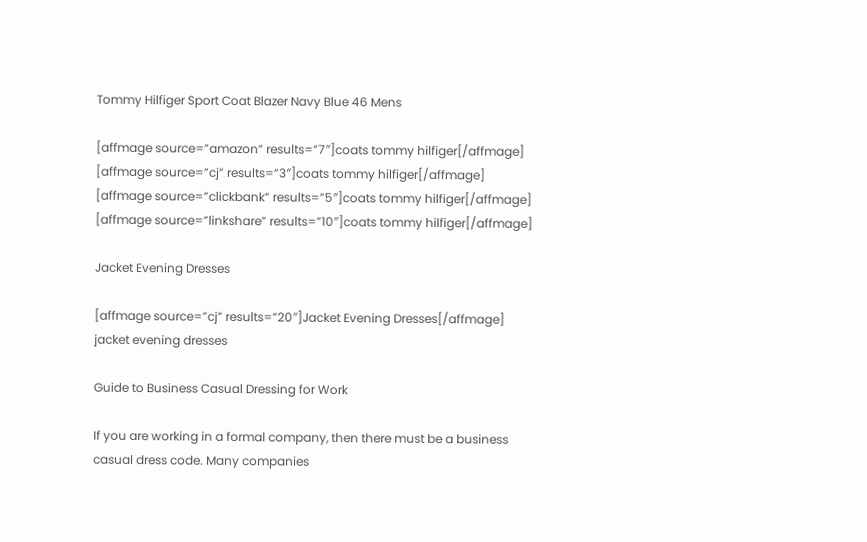Tommy Hilfiger Sport Coat Blazer Navy Blue 46 Mens

[affmage source=”amazon” results=”7″]coats tommy hilfiger[/affmage]
[affmage source=”cj” results=”3″]coats tommy hilfiger[/affmage]
[affmage source=”clickbank” results=”5″]coats tommy hilfiger[/affmage]
[affmage source=”linkshare” results=”10″]coats tommy hilfiger[/affmage]

Jacket Evening Dresses

[affmage source=”cj” results=”20″]Jacket Evening Dresses[/affmage]
jacket evening dresses

Guide to Business Casual Dressing for Work

If you are working in a formal company, then there must be a business casual dress code. Many companies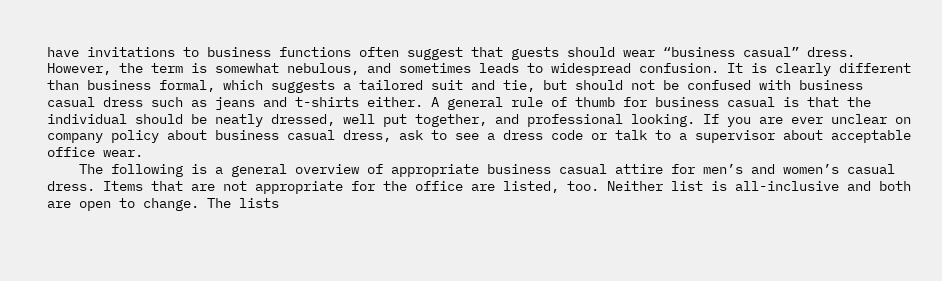have invitations to business functions often suggest that guests should wear “business casual” dress. However, the term is somewhat nebulous, and sometimes leads to widespread confusion. It is clearly different than business formal, which suggests a tailored suit and tie, but should not be confused with business casual dress such as jeans and t-shirts either. A general rule of thumb for business casual is that the individual should be neatly dressed, well put together, and professional looking. If you are ever unclear on company policy about business casual dress, ask to see a dress code or talk to a supervisor about acceptable office wear.
    The following is a general overview of appropriate business casual attire for men’s and women’s casual dress. Items that are not appropriate for the office are listed, too. Neither list is all-inclusive and both are open to change. The lists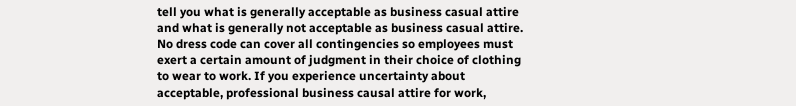tell you what is generally acceptable as business casual attire and what is generally not acceptable as business casual attire.
No dress code can cover all contingencies so employees must exert a certain amount of judgment in their choice of clothing to wear to work. If you experience uncertainty about acceptable, professional business causal attire for work,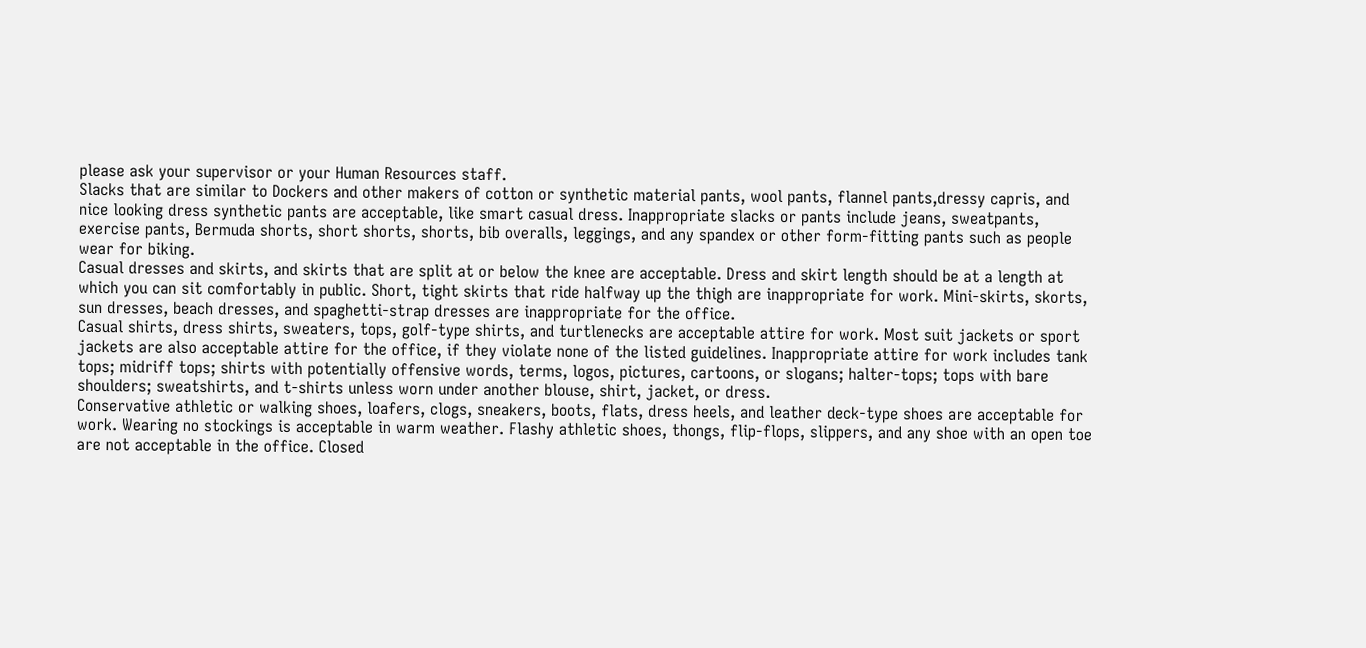please ask your supervisor or your Human Resources staff.
Slacks that are similar to Dockers and other makers of cotton or synthetic material pants, wool pants, flannel pants,dressy capris, and nice looking dress synthetic pants are acceptable, like smart casual dress. Inappropriate slacks or pants include jeans, sweatpants, exercise pants, Bermuda shorts, short shorts, shorts, bib overalls, leggings, and any spandex or other form-fitting pants such as people wear for biking.
Casual dresses and skirts, and skirts that are split at or below the knee are acceptable. Dress and skirt length should be at a length at which you can sit comfortably in public. Short, tight skirts that ride halfway up the thigh are inappropriate for work. Mini-skirts, skorts, sun dresses, beach dresses, and spaghetti-strap dresses are inappropriate for the office.
Casual shirts, dress shirts, sweaters, tops, golf-type shirts, and turtlenecks are acceptable attire for work. Most suit jackets or sport jackets are also acceptable attire for the office, if they violate none of the listed guidelines. Inappropriate attire for work includes tank tops; midriff tops; shirts with potentially offensive words, terms, logos, pictures, cartoons, or slogans; halter-tops; tops with bare shoulders; sweatshirts, and t-shirts unless worn under another blouse, shirt, jacket, or dress.
Conservative athletic or walking shoes, loafers, clogs, sneakers, boots, flats, dress heels, and leather deck-type shoes are acceptable for work. Wearing no stockings is acceptable in warm weather. Flashy athletic shoes, thongs, flip-flops, slippers, and any shoe with an open toe are not acceptable in the office. Closed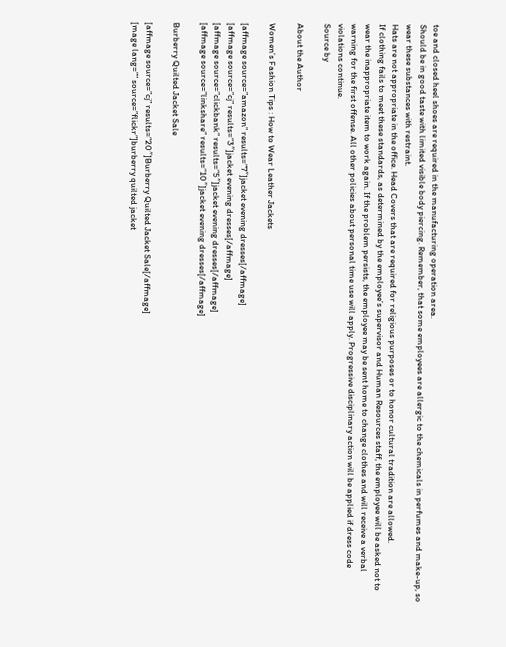toe and closed heel shoes are required in the manufacturing operation area.
Should be in good taste with limited visible body piercing. Remember, that some employees are allergic to the chemicals in perfumes and make-up, so wear these substances with restraint.
Hats are not appropriate in the office. Head Covers that are required for religious purposes or to honor cultural tradition are allowed.
If clothing fails to meet these standards, as determined by the employee’s supervisor and Human Resources staff, the employee will be asked not to wear the inappropriate item to work again. If the problem persists, the employee may be sent home to change clothes and will receive a verbal warning for the first offense. All other policies about personal time use will apply. Progressive disciplinary action will be applied if dress code violations continue.
Source by

About the Author

Women’s Fashion Tips : How to Wear Leather Jackets

[affmage source=”amazon” results=”7″]jacket evening dresses[/affmage]
[affmage source=”cj” results=”3″]jacket evening dresses[/affmage]
[affmage source=”clickbank” results=”5″]jacket evening dresses[/affmage]
[affmage source=”linkshare” results=”10″]jacket evening dresses[/affmage]

Burberry Quilted Jacket Sale

[affmage source=”cj” results=”20″]Burberry Quilted Jacket Sale[/affmage]
[mage lang=”” source=”flickr”]burberry quilted jacket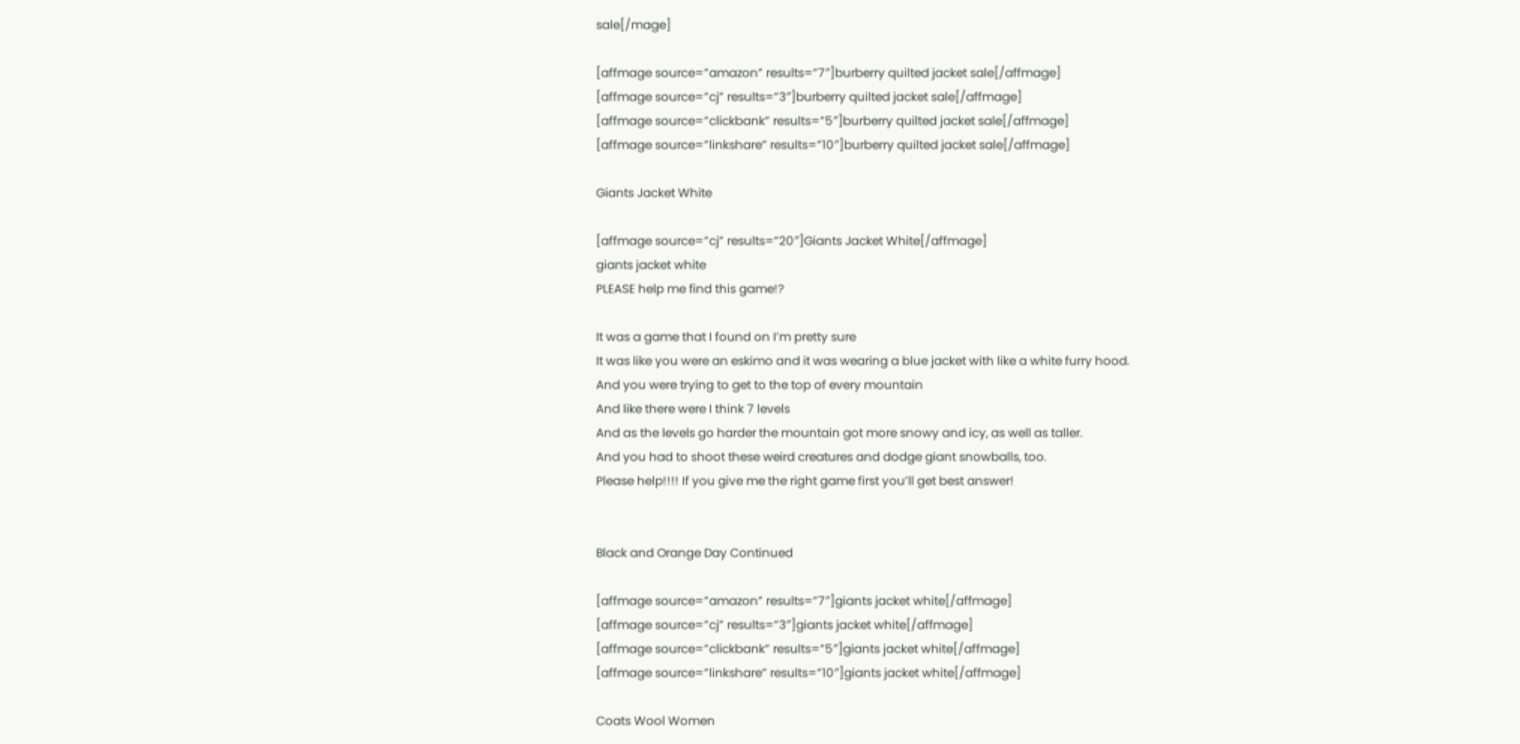sale[/mage]

[affmage source=”amazon” results=”7″]burberry quilted jacket sale[/affmage]
[affmage source=”cj” results=”3″]burberry quilted jacket sale[/affmage]
[affmage source=”clickbank” results=”5″]burberry quilted jacket sale[/affmage]
[affmage source=”linkshare” results=”10″]burberry quilted jacket sale[/affmage]

Giants Jacket White

[affmage source=”cj” results=”20″]Giants Jacket White[/affmage]
giants jacket white
PLEASE help me find this game!?

It was a game that I found on I’m pretty sure
It was like you were an eskimo and it was wearing a blue jacket with like a white furry hood.
And you were trying to get to the top of every mountain
And like there were I think 7 levels
And as the levels go harder the mountain got more snowy and icy, as well as taller.
And you had to shoot these weird creatures and dodge giant snowballs, too.
Please help!!!! If you give me the right game first you’ll get best answer!


Black and Orange Day Continued

[affmage source=”amazon” results=”7″]giants jacket white[/affmage]
[affmage source=”cj” results=”3″]giants jacket white[/affmage]
[affmage source=”clickbank” results=”5″]giants jacket white[/affmage]
[affmage source=”linkshare” results=”10″]giants jacket white[/affmage]

Coats Wool Women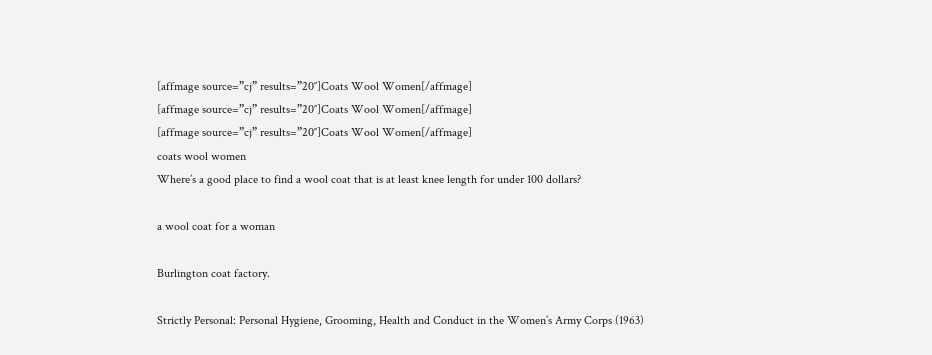[affmage source=”cj” results=”20″]Coats Wool Women[/affmage]
[affmage source=”cj” results=”20″]Coats Wool Women[/affmage]
[affmage source=”cj” results=”20″]Coats Wool Women[/affmage]
coats wool women
Where’s a good place to find a wool coat that is at least knee length for under 100 dollars?

a wool coat for a woman

Burlington coat factory.

Strictly Personal: Personal Hygiene, Grooming, Health and Conduct in the Women’s Army Corps (1963)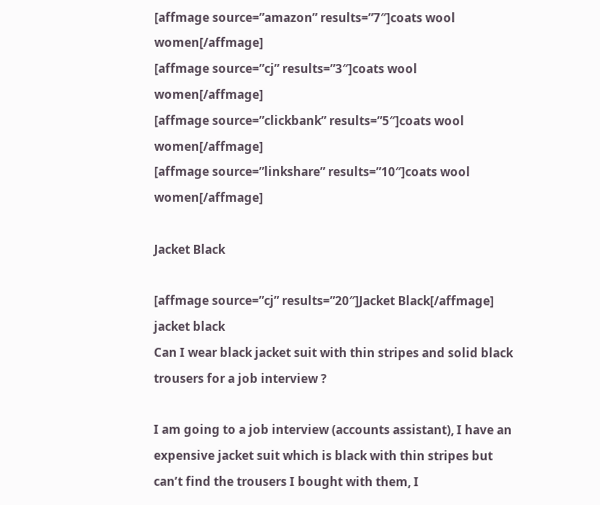[affmage source=”amazon” results=”7″]coats wool women[/affmage]
[affmage source=”cj” results=”3″]coats wool women[/affmage]
[affmage source=”clickbank” results=”5″]coats wool women[/affmage]
[affmage source=”linkshare” results=”10″]coats wool women[/affmage]

Jacket Black

[affmage source=”cj” results=”20″]Jacket Black[/affmage]
jacket black
Can I wear black jacket suit with thin stripes and solid black trousers for a job interview ?

I am going to a job interview (accounts assistant), I have an expensive jacket suit which is black with thin stripes but can’t find the trousers I bought with them, I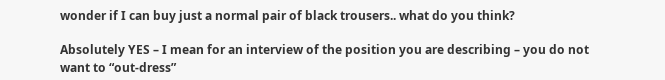wonder if I can buy just a normal pair of black trousers.. what do you think?

Absolutely YES – I mean for an interview of the position you are describing – you do not want to “out-dress”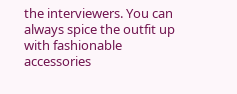the interviewers. You can always spice the outfit up with fashionable accessories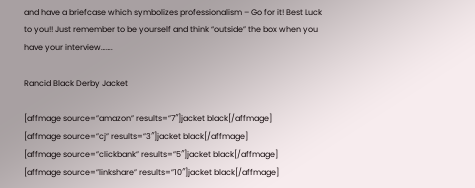and have a briefcase which symbolizes professionalism – Go for it! Best Luck to you!! Just remember to be yourself and think “outside” the box when you have your interview…….

Rancid Black Derby Jacket

[affmage source=”amazon” results=”7″]jacket black[/affmage]
[affmage source=”cj” results=”3″]jacket black[/affmage]
[affmage source=”clickbank” results=”5″]jacket black[/affmage]
[affmage source=”linkshare” results=”10″]jacket black[/affmage]